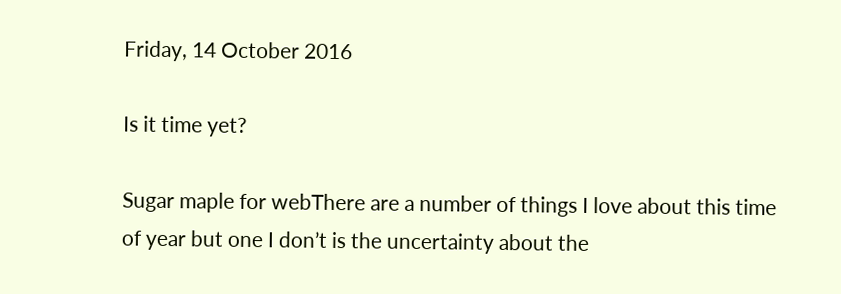Friday, 14 October 2016

Is it time yet?

Sugar maple for webThere are a number of things I love about this time of year but one I don’t is the uncertainty about the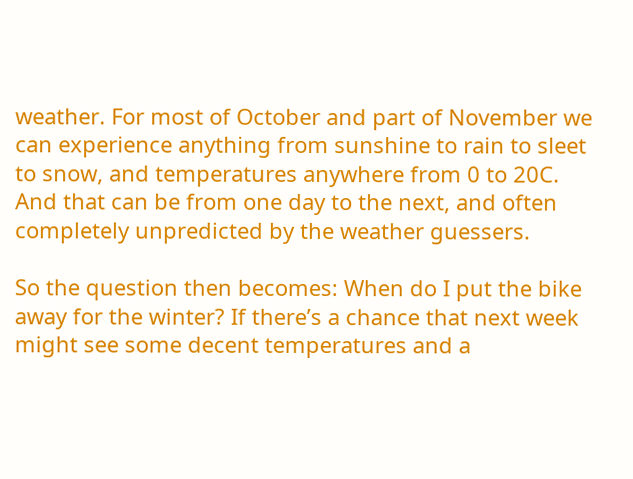weather. For most of October and part of November we can experience anything from sunshine to rain to sleet to snow, and temperatures anywhere from 0 to 20C. And that can be from one day to the next, and often completely unpredicted by the weather guessers.

So the question then becomes: When do I put the bike away for the winter? If there’s a chance that next week might see some decent temperatures and a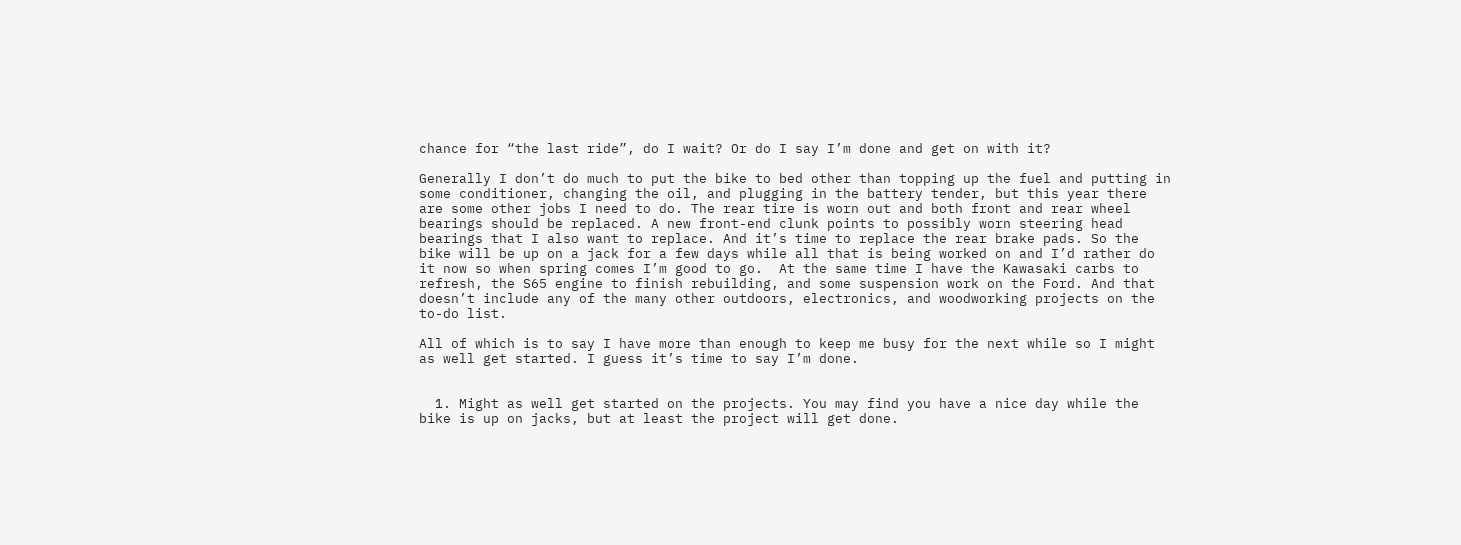chance for “the last ride”, do I wait? Or do I say I’m done and get on with it?

Generally I don’t do much to put the bike to bed other than topping up the fuel and putting in some conditioner, changing the oil, and plugging in the battery tender, but this year there are some other jobs I need to do. The rear tire is worn out and both front and rear wheel bearings should be replaced. A new front-end clunk points to possibly worn steering head bearings that I also want to replace. And it’s time to replace the rear brake pads. So the bike will be up on a jack for a few days while all that is being worked on and I’d rather do it now so when spring comes I’m good to go.  At the same time I have the Kawasaki carbs to refresh, the S65 engine to finish rebuilding, and some suspension work on the Ford. And that doesn’t include any of the many other outdoors, electronics, and woodworking projects on the to-do list.

All of which is to say I have more than enough to keep me busy for the next while so I might as well get started. I guess it’s time to say I’m done.


  1. Might as well get started on the projects. You may find you have a nice day while the bike is up on jacks, but at least the project will get done.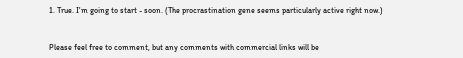1. True. I'm going to start - soon. (The procrastination gene seems particularly active right now.)


Please feel free to comment, but any comments with commercial links will be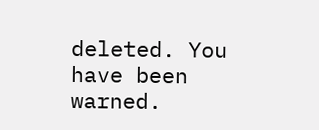deleted. You have been warned.